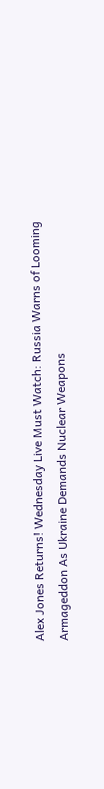Alex Jones Returns! Wednesday Live Must Watch: Russia Warns of Looming Armageddon As Ukraine Demands Nuclear Weapons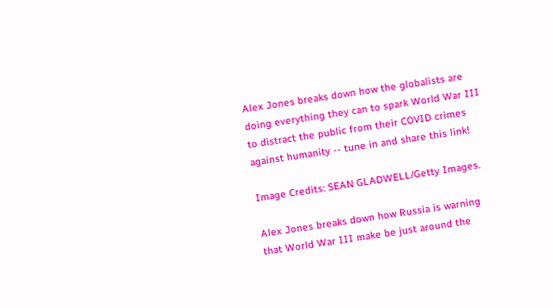Alex Jones breaks down how the globalists are doing everything they can to spark World War III to distract the public from their COVID crimes against humanity -- tune in and share this link!

Image Credits: SEAN GLADWELL/Getty Images.

Alex Jones breaks down how Russia is warning that World War III make be just around the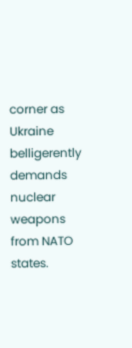corner as Ukraine belligerently demands nuclear weapons from NATO states.